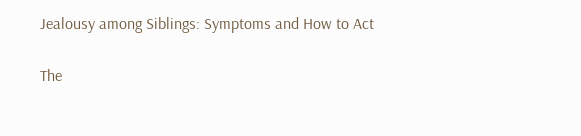Jealousy among Siblings: Symptoms and How to Act

The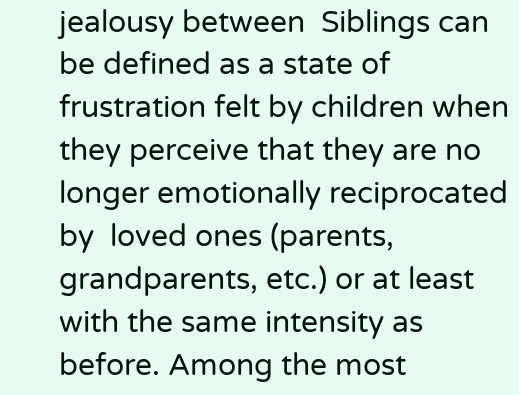jealousy between  Siblings can be defined as a state of frustration felt by children when they perceive that they are no longer emotionally reciprocated by  loved ones (parents, grandparents, etc.) or at least with the same intensity as before. Among the most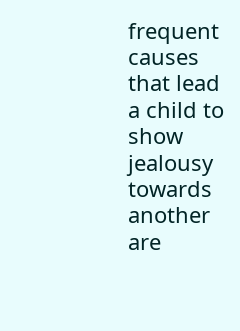frequent causes that lead a child to show jealousy towards another are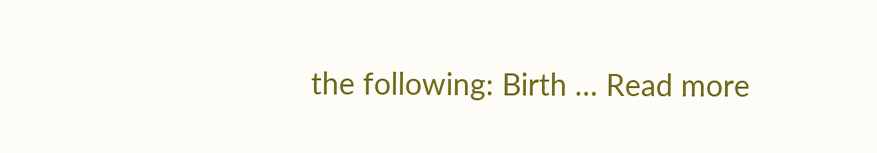the following: Birth … Read more